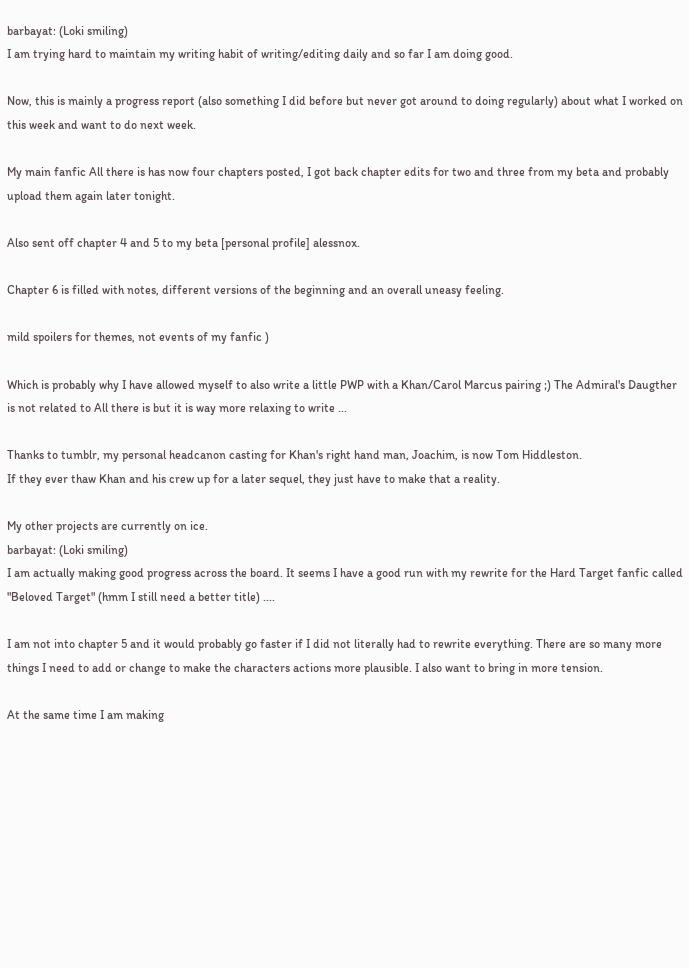barbayat: (Loki smiling)
I am trying hard to maintain my writing habit of writing/editing daily and so far I am doing good.

Now, this is mainly a progress report (also something I did before but never got around to doing regularly) about what I worked on this week and want to do next week.

My main fanfic All there is has now four chapters posted, I got back chapter edits for two and three from my beta and probably upload them again later tonight.

Also sent off chapter 4 and 5 to my beta [personal profile] alessnox.

Chapter 6 is filled with notes, different versions of the beginning and an overall uneasy feeling.

mild spoilers for themes, not events of my fanfic )

Which is probably why I have allowed myself to also write a little PWP with a Khan/Carol Marcus pairing ;) The Admiral's Daugther is not related to All there is but it is way more relaxing to write ...

Thanks to tumblr, my personal headcanon casting for Khan's right hand man, Joachim, is now Tom Hiddleston.
If they ever thaw Khan and his crew up for a later sequel, they just have to make that a reality.

My other projects are currently on ice.
barbayat: (Loki smiling)
I am actually making good progress across the board. It seems I have a good run with my rewrite for the Hard Target fanfic called "Beloved Target" (hmm I still need a better title) ....

I am not into chapter 5 and it would probably go faster if I did not literally had to rewrite everything. There are so many more things I need to add or change to make the characters actions more plausible. I also want to bring in more tension.

At the same time I am making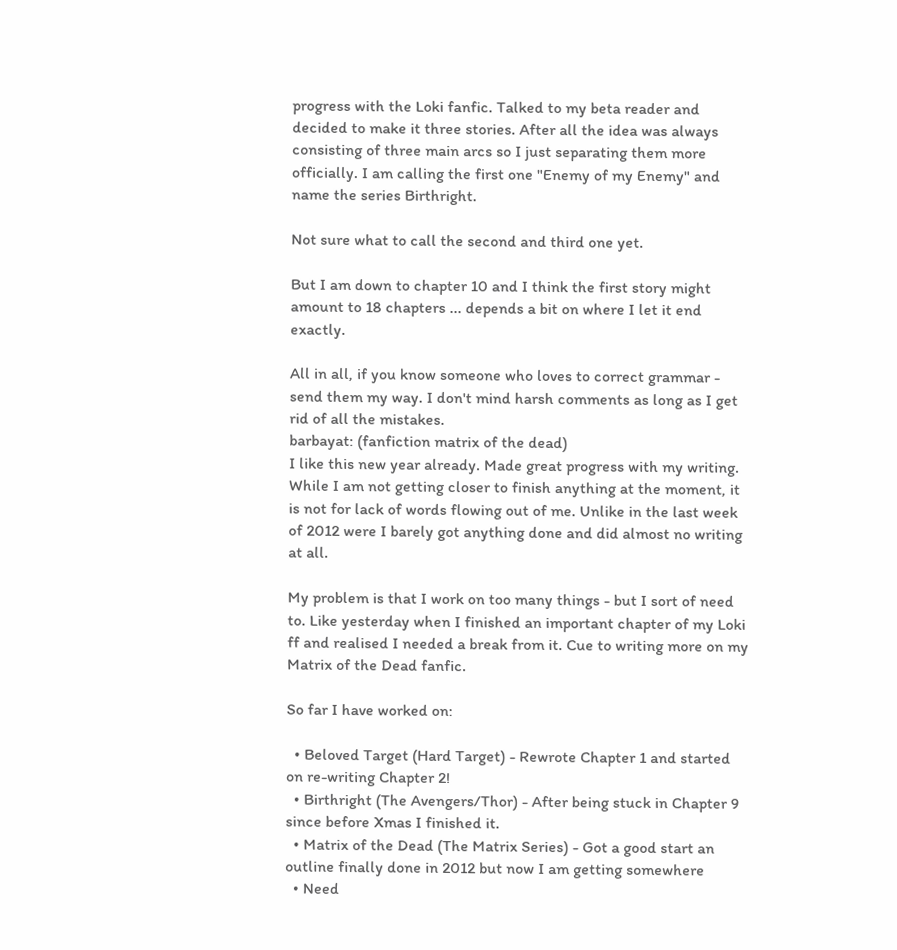progress with the Loki fanfic. Talked to my beta reader and decided to make it three stories. After all the idea was always consisting of three main arcs so I just separating them more officially. I am calling the first one "Enemy of my Enemy" and name the series Birthright.

Not sure what to call the second and third one yet.

But I am down to chapter 10 and I think the first story might amount to 18 chapters ... depends a bit on where I let it end exactly.

All in all, if you know someone who loves to correct grammar - send them my way. I don't mind harsh comments as long as I get rid of all the mistakes.
barbayat: (fanfiction matrix of the dead)
I like this new year already. Made great progress with my writing. While I am not getting closer to finish anything at the moment, it is not for lack of words flowing out of me. Unlike in the last week of 2012 were I barely got anything done and did almost no writing at all.

My problem is that I work on too many things - but I sort of need to. Like yesterday when I finished an important chapter of my Loki ff and realised I needed a break from it. Cue to writing more on my Matrix of the Dead fanfic.

So far I have worked on:

  • Beloved Target (Hard Target) - Rewrote Chapter 1 and started on re-writing Chapter 2!
  • Birthright (The Avengers/Thor) - After being stuck in Chapter 9 since before Xmas I finished it.
  • Matrix of the Dead (The Matrix Series) - Got a good start an outline finally done in 2012 but now I am getting somewhere
  • Need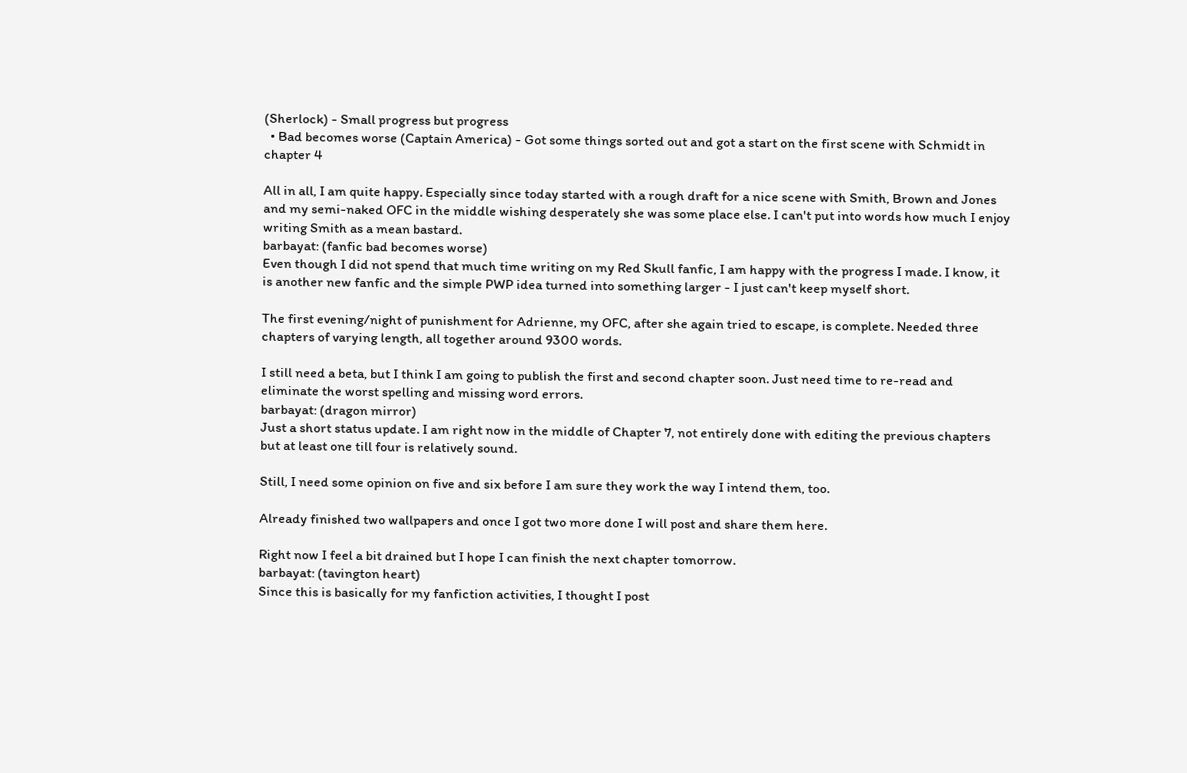(Sherlock) - Small progress but progress
  • Bad becomes worse (Captain America) - Got some things sorted out and got a start on the first scene with Schmidt in chapter 4

All in all, I am quite happy. Especially since today started with a rough draft for a nice scene with Smith, Brown and Jones and my semi-naked OFC in the middle wishing desperately she was some place else. I can't put into words how much I enjoy writing Smith as a mean bastard.
barbayat: (fanfic bad becomes worse)
Even though I did not spend that much time writing on my Red Skull fanfic, I am happy with the progress I made. I know, it is another new fanfic and the simple PWP idea turned into something larger - I just can't keep myself short.

The first evening/night of punishment for Adrienne, my OFC, after she again tried to escape, is complete. Needed three chapters of varying length, all together around 9300 words.

I still need a beta, but I think I am going to publish the first and second chapter soon. Just need time to re-read and eliminate the worst spelling and missing word errors.
barbayat: (dragon mirror)
Just a short status update. I am right now in the middle of Chapter 7, not entirely done with editing the previous chapters but at least one till four is relatively sound.

Still, I need some opinion on five and six before I am sure they work the way I intend them, too.

Already finished two wallpapers and once I got two more done I will post and share them here.

Right now I feel a bit drained but I hope I can finish the next chapter tomorrow.
barbayat: (tavington heart)
Since this is basically for my fanfiction activities, I thought I post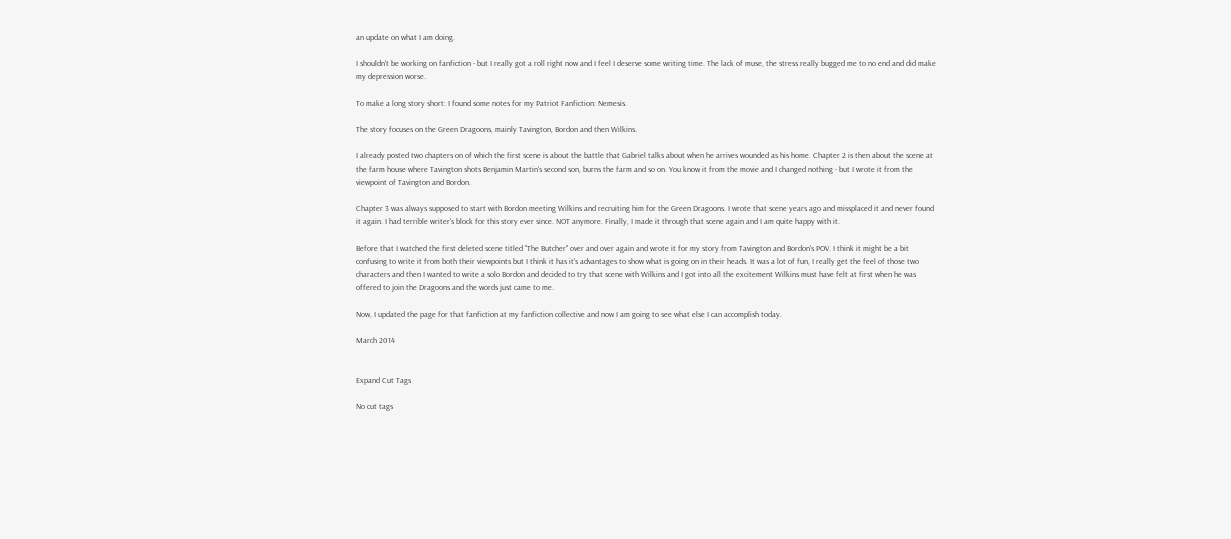an update on what I am doing.

I shouldn't be working on fanfiction - but I really got a roll right now and I feel I deserve some writing time. The lack of muse, the stress really bugged me to no end and did make my depression worse.

To make a long story short: I found some notes for my Patriot Fanfiction: Nemesis.

The story focuses on the Green Dragoons, mainly Tavington, Bordon and then Wilkins.

I already posted two chapters on of which the first scene is about the battle that Gabriel talks about when he arrives wounded as his home. Chapter 2 is then about the scene at the farm house where Tavington shots Benjamin Martin's second son, burns the farm and so on. You know it from the movie and I changed nothing - but I wrote it from the viewpoint of Tavington and Bordon.

Chapter 3 was always supposed to start with Bordon meeting Wilkins and recruiting him for the Green Dragoons. I wrote that scene years ago and missplaced it and never found it again. I had terrible writer's block for this story ever since. NOT anymore. Finally, I made it through that scene again and I am quite happy with it.

Before that I watched the first deleted scene titled "The Butcher" over and over again and wrote it for my story from Tavington and Bordon's POV. I think it might be a bit confusing to write it from both their viewpoints but I think it has it's advantages to show what is going on in their heads. It was a lot of fun, I really get the feel of those two characters and then I wanted to write a solo Bordon and decided to try that scene with Wilkins and I got into all the excitement Wilkins must have felt at first when he was offered to join the Dragoons and the words just came to me.

Now, I updated the page for that fanfiction at my fanfiction collective and now I am going to see what else I can accomplish today.

March 2014


Expand Cut Tags

No cut tags